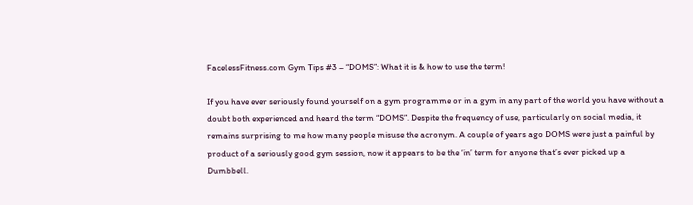FacelessFitness.com Gym Tips #3 – “DOMS”: What it is & how to use the term!

If you have ever seriously found yourself on a gym programme or in a gym in any part of the world you have without a doubt both experienced and heard the term “DOMS”. Despite the frequency of use, particularly on social media, it remains surprising to me how many people misuse the acronym. A couple of years ago DOMS were just a painful by product of a seriously good gym session, now it appears to be the ‘in’ term for anyone that’s ever picked up a Dumbbell.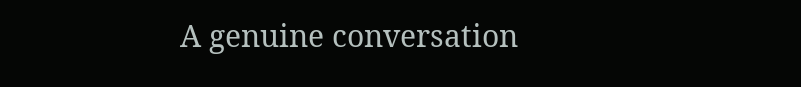A genuine conversation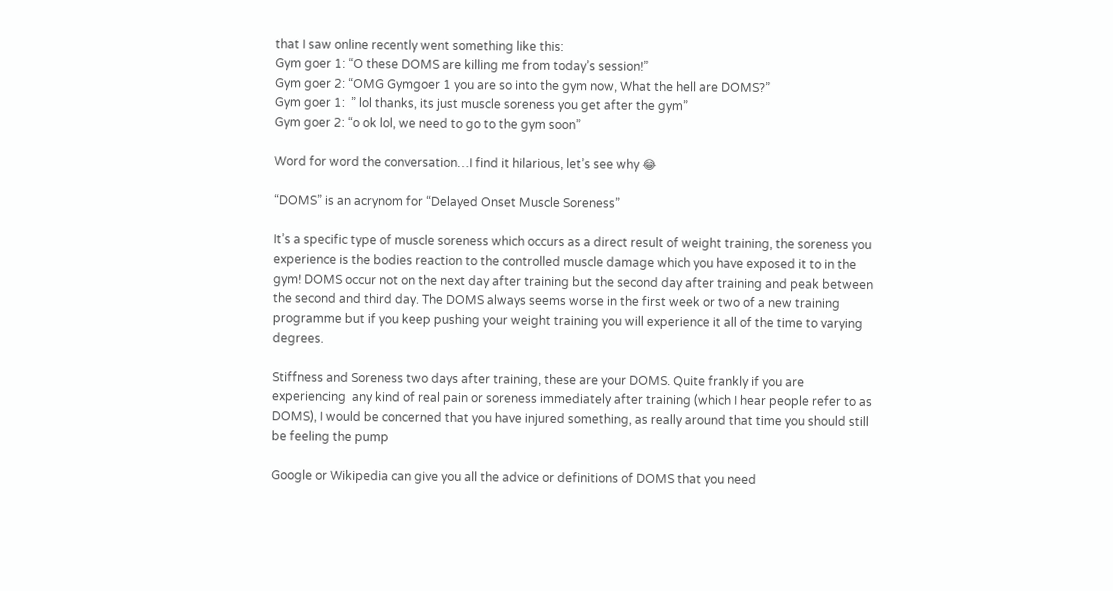that I saw online recently went something like this:
Gym goer 1: “O these DOMS are killing me from today’s session!”
Gym goer 2: “OMG Gymgoer 1 you are so into the gym now, What the hell are DOMS?”
Gym goer 1:  ” lol thanks, its just muscle soreness you get after the gym”
Gym goer 2: “o ok lol, we need to go to the gym soon”

Word for word the conversation…I find it hilarious, let’s see why 😂

“DOMS” is an acrynom for “Delayed Onset Muscle Soreness”

It’s a specific type of muscle soreness which occurs as a direct result of weight training, the soreness you experience is the bodies reaction to the controlled muscle damage which you have exposed it to in the gym! DOMS occur not on the next day after training but the second day after training and peak between the second and third day. The DOMS always seems worse in the first week or two of a new training programme but if you keep pushing your weight training you will experience it all of the time to varying degrees.

Stiffness and Soreness two days after training, these are your DOMS. Quite frankly if you are experiencing  any kind of real pain or soreness immediately after training (which I hear people refer to as DOMS), I would be concerned that you have injured something, as really around that time you should still be feeling the pump

Google or Wikipedia can give you all the advice or definitions of DOMS that you need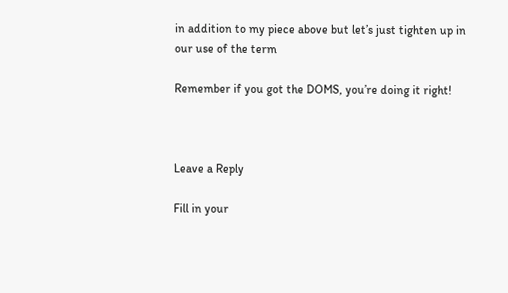in addition to my piece above but let’s just tighten up in our use of the term

Remember if you got the DOMS, you’re doing it right!



Leave a Reply

Fill in your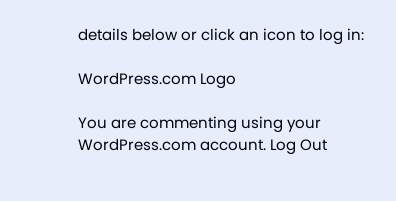details below or click an icon to log in:

WordPress.com Logo

You are commenting using your WordPress.com account. Log Out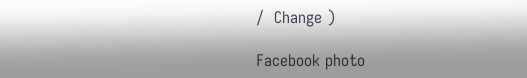/  Change )

Facebook photo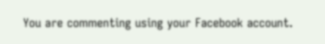You are commenting using your Facebook account.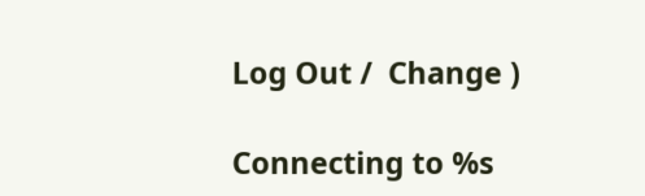Log Out /  Change )

Connecting to %s